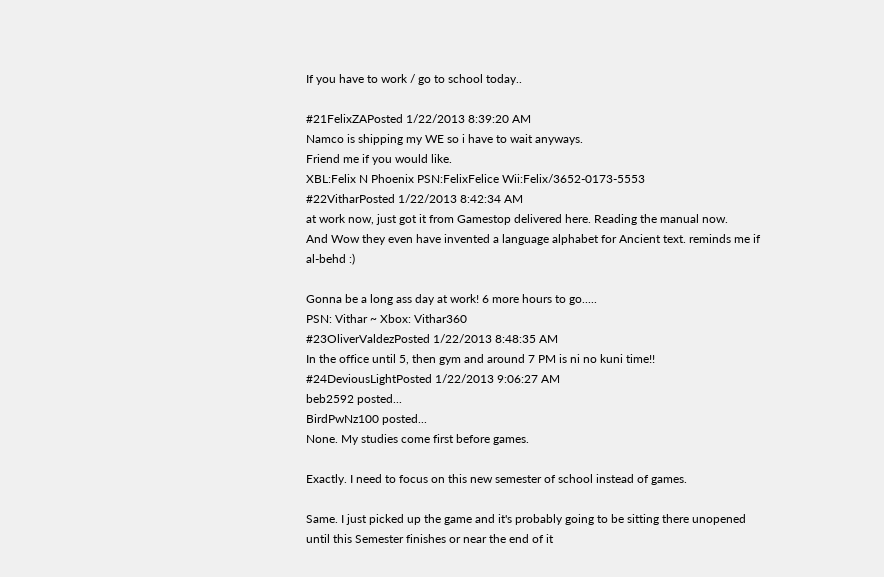If you have to work / go to school today..

#21FelixZAPosted 1/22/2013 8:39:20 AM
Namco is shipping my WE so i have to wait anyways.
Friend me if you would like.
XBL:Felix N Phoenix PSN:FelixFelice Wii:Felix/3652-0173-5553
#22VitharPosted 1/22/2013 8:42:34 AM
at work now, just got it from Gamestop delivered here. Reading the manual now.
And Wow they even have invented a language alphabet for Ancient text. reminds me if al-behd :)

Gonna be a long ass day at work! 6 more hours to go.....
PSN: Vithar ~ Xbox: Vithar360
#23OliverValdezPosted 1/22/2013 8:48:35 AM
In the office until 5, then gym and around 7 PM is ni no kuni time!!
#24DeviousLightPosted 1/22/2013 9:06:27 AM
beb2592 posted...
BirdPwNz100 posted...
None. My studies come first before games.

Exactly. I need to focus on this new semester of school instead of games.

Same. I just picked up the game and it's probably going to be sitting there unopened until this Semester finishes or near the end of it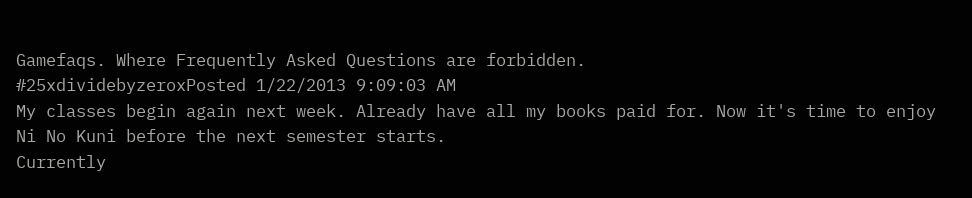Gamefaqs. Where Frequently Asked Questions are forbidden.
#25xdividebyzeroxPosted 1/22/2013 9:09:03 AM
My classes begin again next week. Already have all my books paid for. Now it's time to enjoy Ni No Kuni before the next semester starts.
Currently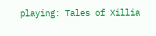playing: Tales of Xillia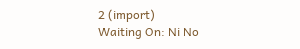2 (import)
Waiting On: Ni No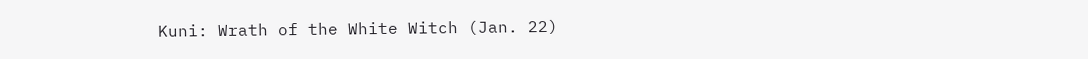Kuni: Wrath of the White Witch (Jan. 22)